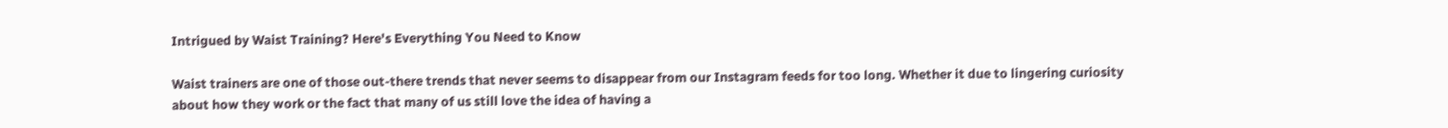Intrigued by Waist Training? Here's Everything You Need to Know

Waist trainers are one of those out-there trends that never seems to disappear from our Instagram feeds for too long. Whether it due to lingering curiosity about how they work or the fact that many of us still love the idea of having a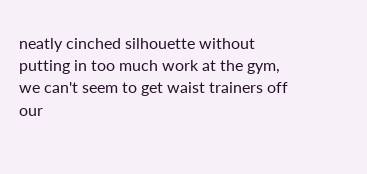neatly cinched silhouette without putting in too much work at the gym, we can't seem to get waist trainers off our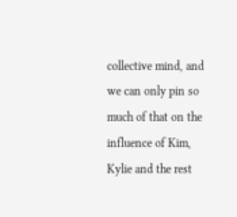collective mind, and we can only pin so much of that on the influence of Kim, Kylie and the rest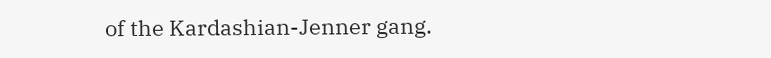of the Kardashian-Jenner gang.